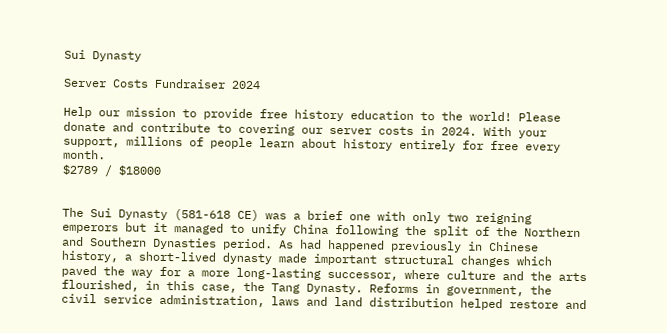Sui Dynasty

Server Costs Fundraiser 2024

Help our mission to provide free history education to the world! Please donate and contribute to covering our server costs in 2024. With your support, millions of people learn about history entirely for free every month.
$2789 / $18000


The Sui Dynasty (581-618 CE) was a brief one with only two reigning emperors but it managed to unify China following the split of the Northern and Southern Dynasties period. As had happened previously in Chinese history, a short-lived dynasty made important structural changes which paved the way for a more long-lasting successor, where culture and the arts flourished, in this case, the Tang Dynasty. Reforms in government, the civil service administration, laws and land distribution helped restore and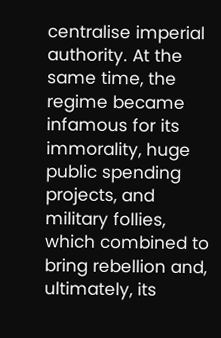centralise imperial authority. At the same time, the regime became infamous for its immorality, huge public spending projects, and military follies, which combined to bring rebellion and, ultimately, its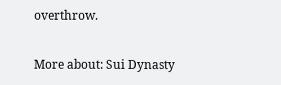overthrow.

More about: Sui Dynasty